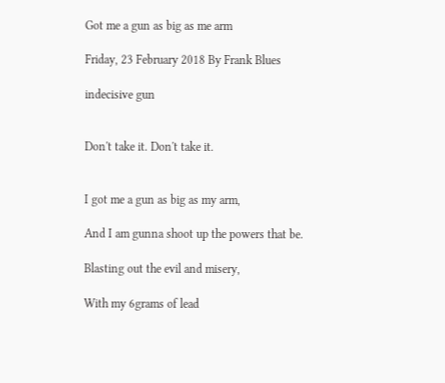Got me a gun as big as me arm

Friday, 23 February 2018 By Frank Blues

indecisive gun


Don't take it. Don't take it.


I got me a gun as big as my arm,

And I am gunna shoot up the powers that be.

Blasting out the evil and misery,

With my 6grams of lead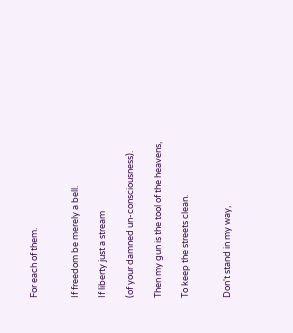For each of them.


If freedom be merely a bell.

If liberty just a stream

(of your damned un-consciousness).

Then my gun is the tool of the heavens,

To keep the streets clean.


Don't stand in my way,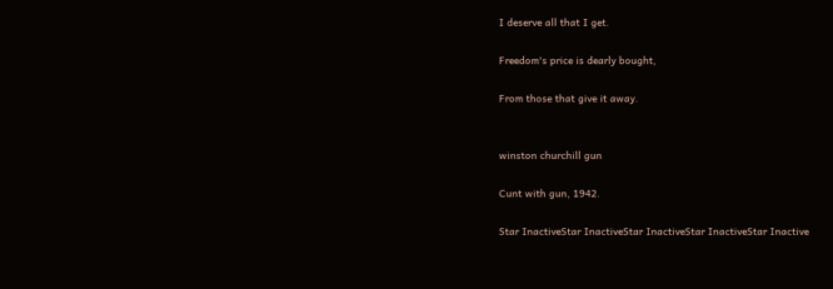I deserve all that I get.

Freedom's price is dearly bought,

From those that give it away.


winston churchill gun

Cunt with gun, 1942.

Star InactiveStar InactiveStar InactiveStar InactiveStar Inactive